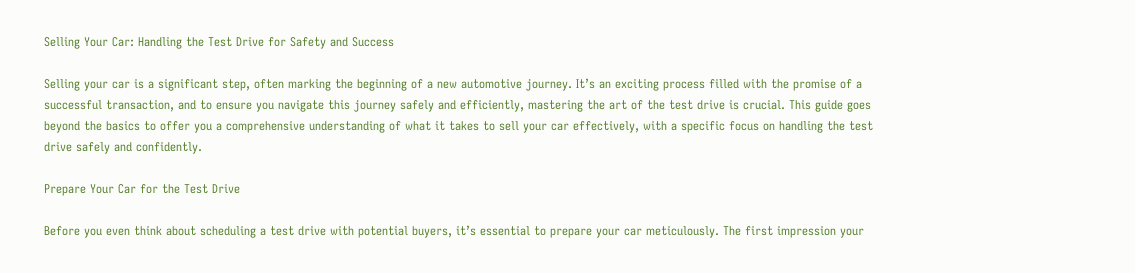Selling Your Car: Handling the Test Drive for Safety and Success

Selling your car is a significant step, often marking the beginning of a new automotive journey. It’s an exciting process filled with the promise of a successful transaction, and to ensure you navigate this journey safely and efficiently, mastering the art of the test drive is crucial. This guide goes beyond the basics to offer you a comprehensive understanding of what it takes to sell your car effectively, with a specific focus on handling the test drive safely and confidently.

Prepare Your Car for the Test Drive

Before you even think about scheduling a test drive with potential buyers, it’s essential to prepare your car meticulously. The first impression your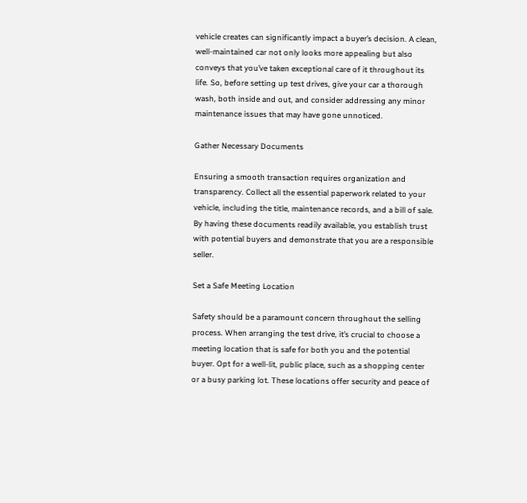vehicle creates can significantly impact a buyer’s decision. A clean, well-maintained car not only looks more appealing but also conveys that you’ve taken exceptional care of it throughout its life. So, before setting up test drives, give your car a thorough wash, both inside and out, and consider addressing any minor maintenance issues that may have gone unnoticed.

Gather Necessary Documents

Ensuring a smooth transaction requires organization and transparency. Collect all the essential paperwork related to your vehicle, including the title, maintenance records, and a bill of sale. By having these documents readily available, you establish trust with potential buyers and demonstrate that you are a responsible seller.

Set a Safe Meeting Location

Safety should be a paramount concern throughout the selling process. When arranging the test drive, it’s crucial to choose a meeting location that is safe for both you and the potential buyer. Opt for a well-lit, public place, such as a shopping center or a busy parking lot. These locations offer security and peace of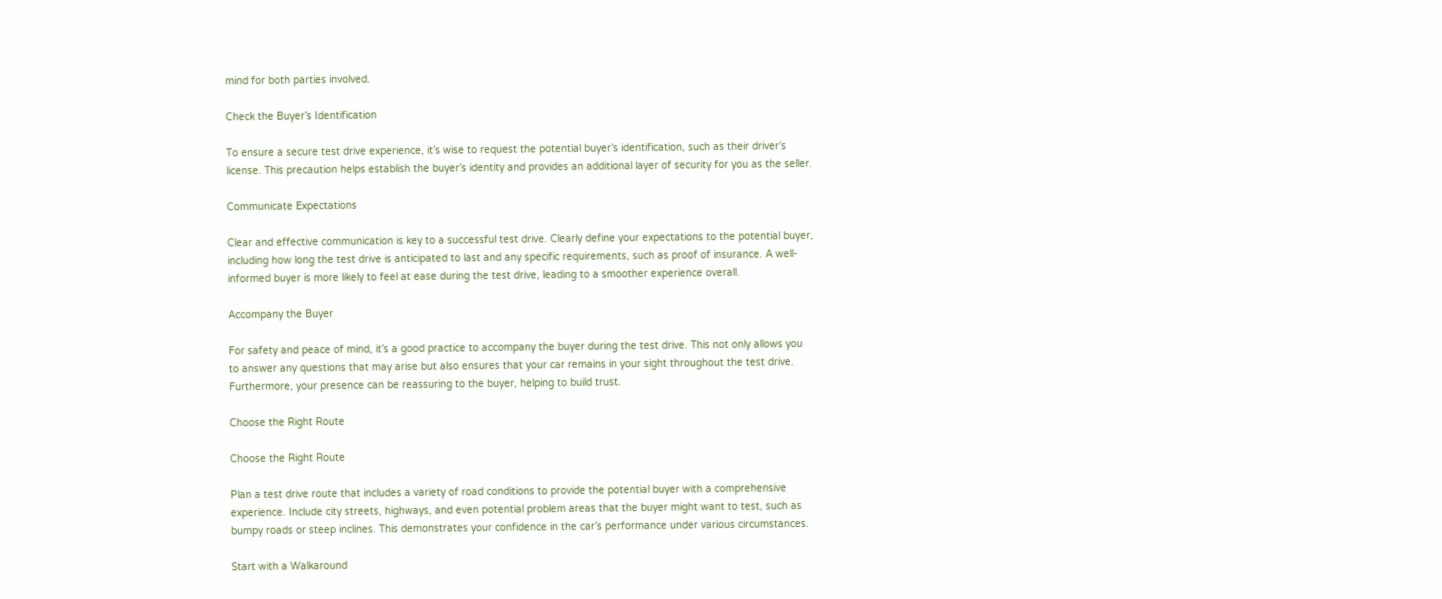mind for both parties involved.

Check the Buyer’s Identification

To ensure a secure test drive experience, it’s wise to request the potential buyer’s identification, such as their driver’s license. This precaution helps establish the buyer’s identity and provides an additional layer of security for you as the seller.

Communicate Expectations

Clear and effective communication is key to a successful test drive. Clearly define your expectations to the potential buyer, including how long the test drive is anticipated to last and any specific requirements, such as proof of insurance. A well-informed buyer is more likely to feel at ease during the test drive, leading to a smoother experience overall.

Accompany the Buyer

For safety and peace of mind, it’s a good practice to accompany the buyer during the test drive. This not only allows you to answer any questions that may arise but also ensures that your car remains in your sight throughout the test drive. Furthermore, your presence can be reassuring to the buyer, helping to build trust.

Choose the Right Route

Choose the Right Route

Plan a test drive route that includes a variety of road conditions to provide the potential buyer with a comprehensive experience. Include city streets, highways, and even potential problem areas that the buyer might want to test, such as bumpy roads or steep inclines. This demonstrates your confidence in the car’s performance under various circumstances.

Start with a Walkaround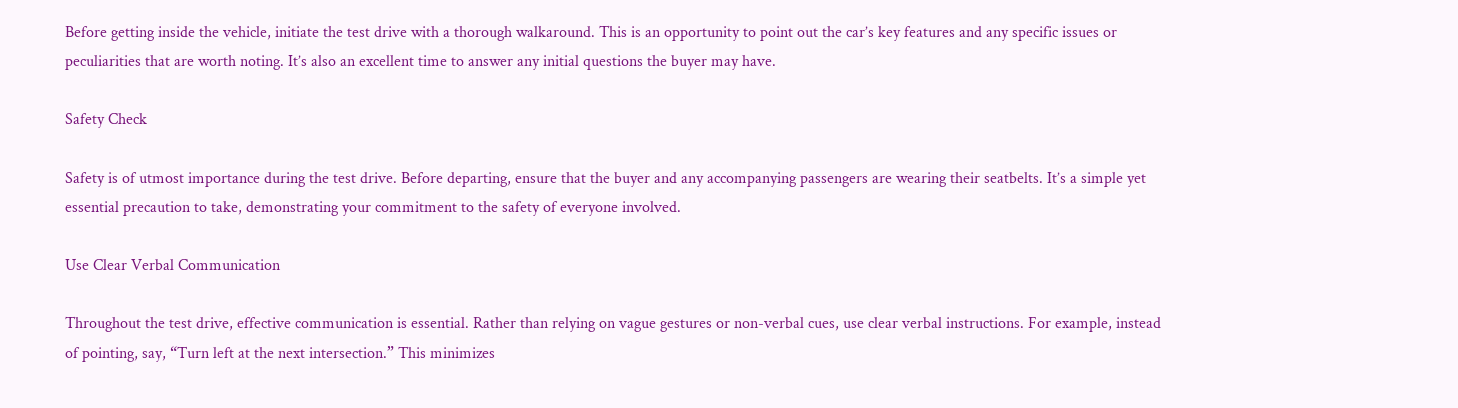Before getting inside the vehicle, initiate the test drive with a thorough walkaround. This is an opportunity to point out the car’s key features and any specific issues or peculiarities that are worth noting. It’s also an excellent time to answer any initial questions the buyer may have.

Safety Check

Safety is of utmost importance during the test drive. Before departing, ensure that the buyer and any accompanying passengers are wearing their seatbelts. It’s a simple yet essential precaution to take, demonstrating your commitment to the safety of everyone involved.

Use Clear Verbal Communication

Throughout the test drive, effective communication is essential. Rather than relying on vague gestures or non-verbal cues, use clear verbal instructions. For example, instead of pointing, say, “Turn left at the next intersection.” This minimizes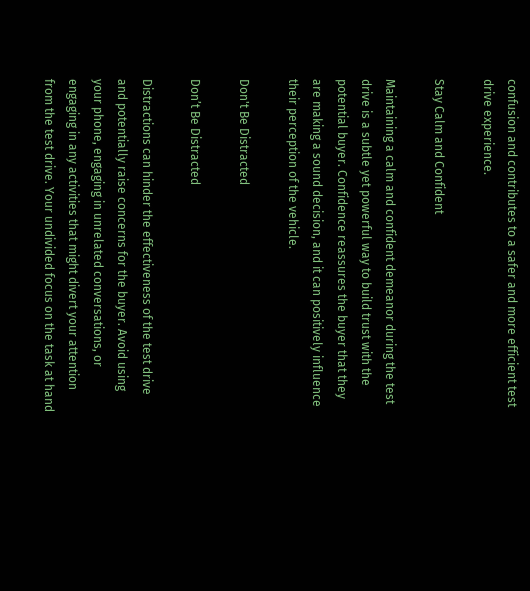confusion and contributes to a safer and more efficient test drive experience.

Stay Calm and Confident

Maintaining a calm and confident demeanor during the test drive is a subtle yet powerful way to build trust with the potential buyer. Confidence reassures the buyer that they are making a sound decision, and it can positively influence their perception of the vehicle.

Don't Be Distracted

Don’t Be Distracted

Distractions can hinder the effectiveness of the test drive and potentially raise concerns for the buyer. Avoid using your phone, engaging in unrelated conversations, or engaging in any activities that might divert your attention from the test drive. Your undivided focus on the task at hand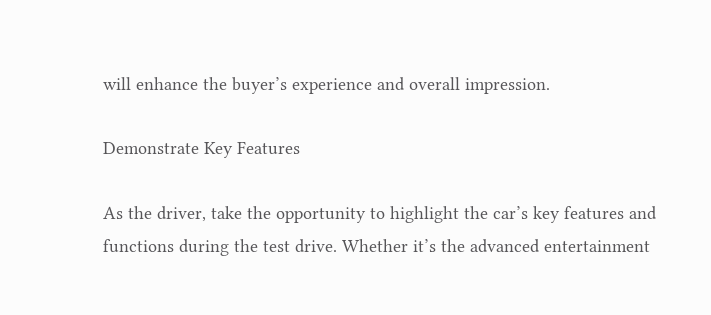will enhance the buyer’s experience and overall impression.

Demonstrate Key Features

As the driver, take the opportunity to highlight the car’s key features and functions during the test drive. Whether it’s the advanced entertainment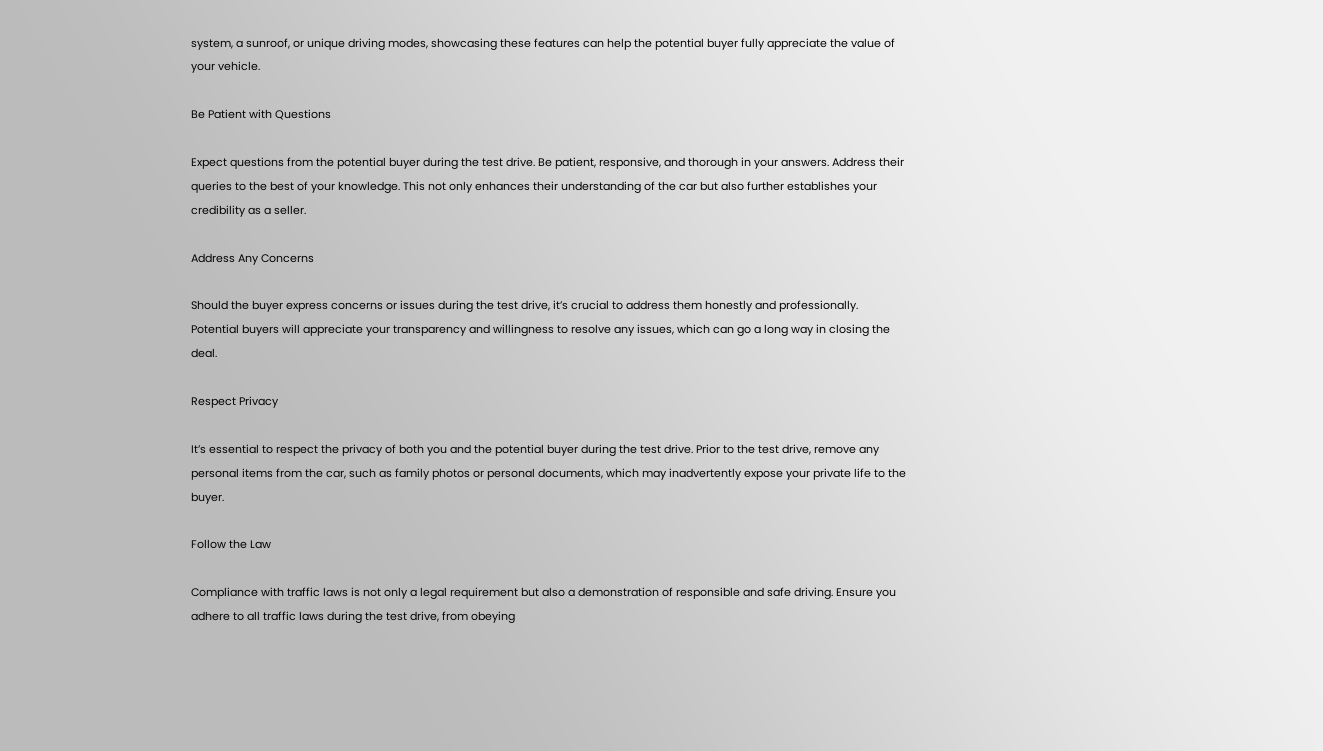system, a sunroof, or unique driving modes, showcasing these features can help the potential buyer fully appreciate the value of your vehicle.

Be Patient with Questions

Expect questions from the potential buyer during the test drive. Be patient, responsive, and thorough in your answers. Address their queries to the best of your knowledge. This not only enhances their understanding of the car but also further establishes your credibility as a seller.

Address Any Concerns

Should the buyer express concerns or issues during the test drive, it’s crucial to address them honestly and professionally. Potential buyers will appreciate your transparency and willingness to resolve any issues, which can go a long way in closing the deal.

Respect Privacy

It’s essential to respect the privacy of both you and the potential buyer during the test drive. Prior to the test drive, remove any personal items from the car, such as family photos or personal documents, which may inadvertently expose your private life to the buyer.

Follow the Law

Compliance with traffic laws is not only a legal requirement but also a demonstration of responsible and safe driving. Ensure you adhere to all traffic laws during the test drive, from obeying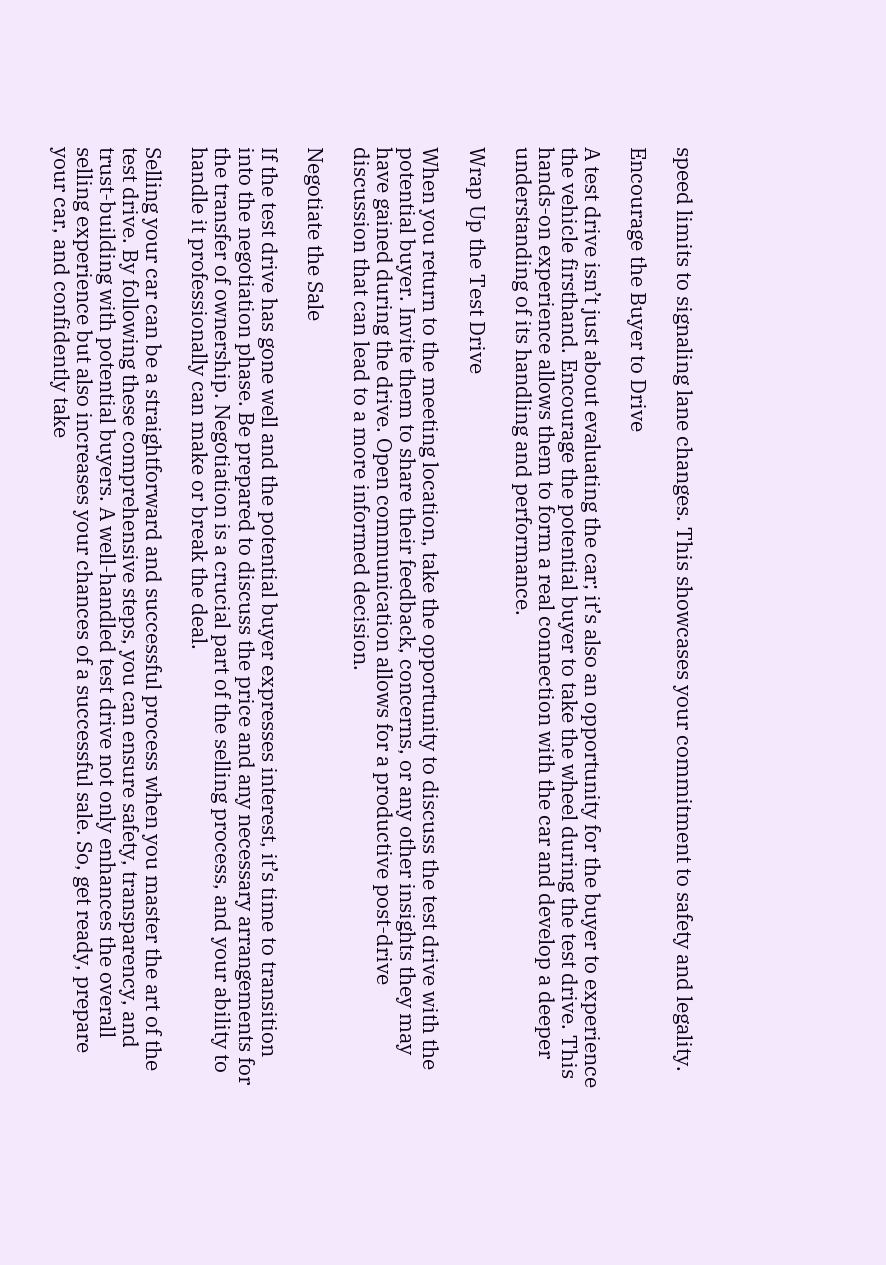speed limits to signaling lane changes. This showcases your commitment to safety and legality.

Encourage the Buyer to Drive

A test drive isn’t just about evaluating the car; it’s also an opportunity for the buyer to experience the vehicle firsthand. Encourage the potential buyer to take the wheel during the test drive. This hands-on experience allows them to form a real connection with the car and develop a deeper understanding of its handling and performance.

Wrap Up the Test Drive

When you return to the meeting location, take the opportunity to discuss the test drive with the potential buyer. Invite them to share their feedback, concerns, or any other insights they may have gained during the drive. Open communication allows for a productive post-drive discussion that can lead to a more informed decision.

Negotiate the Sale

If the test drive has gone well and the potential buyer expresses interest, it’s time to transition into the negotiation phase. Be prepared to discuss the price and any necessary arrangements for the transfer of ownership. Negotiation is a crucial part of the selling process, and your ability to handle it professionally can make or break the deal.

Selling your car can be a straightforward and successful process when you master the art of the test drive. By following these comprehensive steps, you can ensure safety, transparency, and trust-building with potential buyers. A well-handled test drive not only enhances the overall selling experience but also increases your chances of a successful sale. So, get ready, prepare your car, and confidently take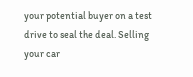your potential buyer on a test drive to seal the deal. Selling your car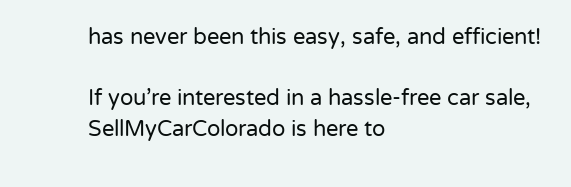has never been this easy, safe, and efficient!

If you’re interested in a hassle-free car sale, SellMyCarColorado is here to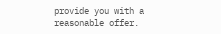provide you with a reasonable offer.